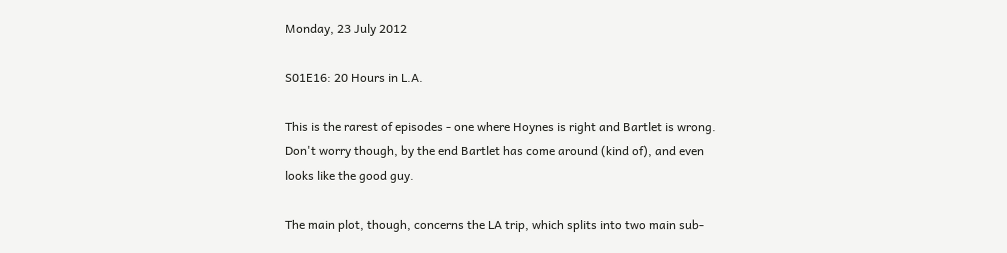Monday, 23 July 2012

S01E16: 20 Hours in L.A.

This is the rarest of episodes - one where Hoynes is right and Bartlet is wrong. Don't worry though, by the end Bartlet has come around (kind of), and even looks like the good guy.

The main plot, though, concerns the LA trip, which splits into two main sub-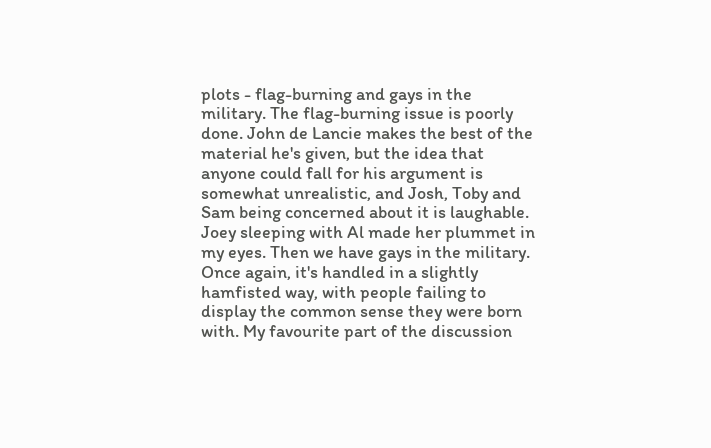plots - flag-burning and gays in the military. The flag-burning issue is poorly done. John de Lancie makes the best of the material he's given, but the idea that anyone could fall for his argument is somewhat unrealistic, and Josh, Toby and Sam being concerned about it is laughable. Joey sleeping with Al made her plummet in my eyes. Then we have gays in the military. Once again, it's handled in a slightly hamfisted way, with people failing to display the common sense they were born with. My favourite part of the discussion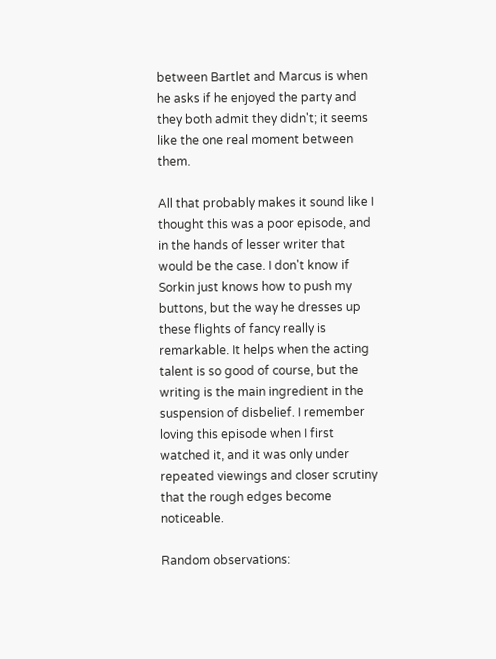between Bartlet and Marcus is when he asks if he enjoyed the party and they both admit they didn't; it seems like the one real moment between them.

All that probably makes it sound like I thought this was a poor episode, and in the hands of lesser writer that would be the case. I don't know if Sorkin just knows how to push my buttons, but the way he dresses up these flights of fancy really is remarkable. It helps when the acting talent is so good of course, but the writing is the main ingredient in the suspension of disbelief. I remember loving this episode when I first watched it, and it was only under repeated viewings and closer scrutiny that the rough edges become noticeable.

Random observations: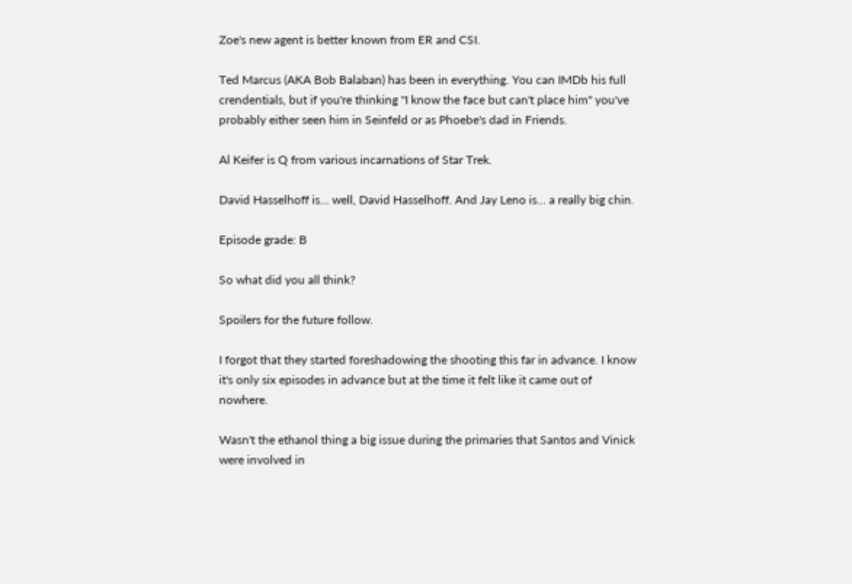Zoe's new agent is better known from ER and CSI.

Ted Marcus (AKA Bob Balaban) has been in everything. You can IMDb his full crendentials, but if you're thinking "I know the face but can't place him" you've probably either seen him in Seinfeld or as Phoebe's dad in Friends.

Al Keifer is Q from various incarnations of Star Trek.

David Hasselhoff is... well, David Hasselhoff. And Jay Leno is... a really big chin.

Episode grade: B

So what did you all think?

Spoilers for the future follow.

I forgot that they started foreshadowing the shooting this far in advance. I know it's only six episodes in advance but at the time it felt like it came out of nowhere.

Wasn't the ethanol thing a big issue during the primaries that Santos and Vinick were involved in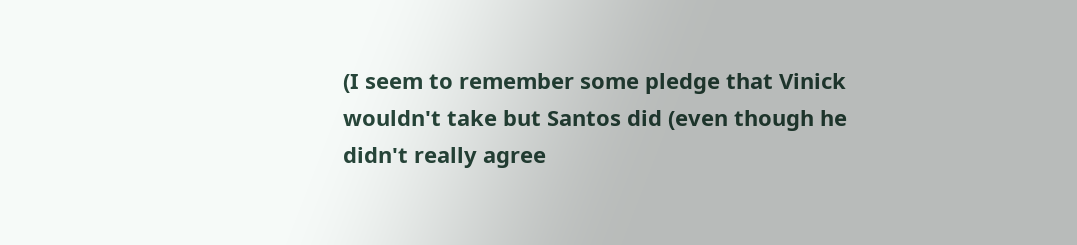(I seem to remember some pledge that Vinick wouldn't take but Santos did (even though he didn't really agree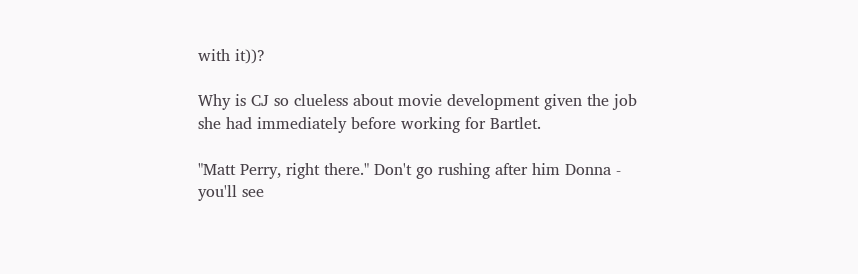with it))?

Why is CJ so clueless about movie development given the job she had immediately before working for Bartlet.

"Matt Perry, right there." Don't go rushing after him Donna - you'll see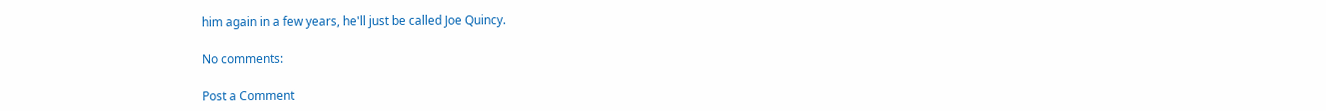him again in a few years, he'll just be called Joe Quincy.

No comments:

Post a Comment